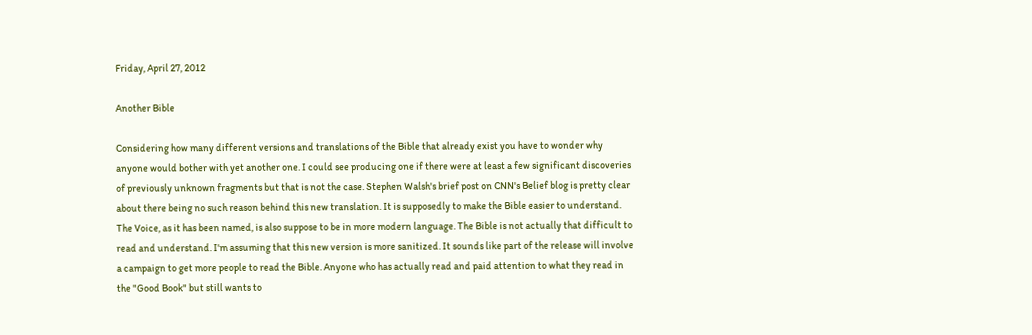Friday, April 27, 2012

Another Bible

Considering how many different versions and translations of the Bible that already exist you have to wonder why anyone would bother with yet another one. I could see producing one if there were at least a few significant discoveries of previously unknown fragments but that is not the case. Stephen Walsh's brief post on CNN's Belief blog is pretty clear about there being no such reason behind this new translation. It is supposedly to make the Bible easier to understand. The Voice, as it has been named, is also suppose to be in more modern language. The Bible is not actually that difficult to read and understand. I'm assuming that this new version is more sanitized. It sounds like part of the release will involve a campaign to get more people to read the Bible. Anyone who has actually read and paid attention to what they read in the "Good Book" but still wants to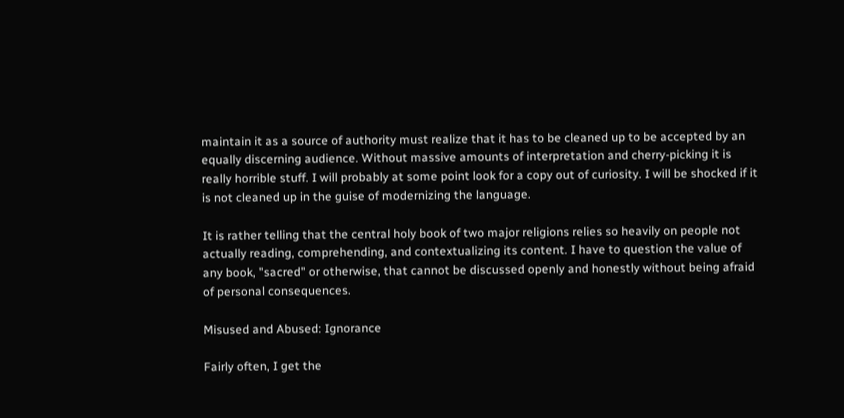maintain it as a source of authority must realize that it has to be cleaned up to be accepted by an equally discerning audience. Without massive amounts of interpretation and cherry-picking it is really horrible stuff. I will probably at some point look for a copy out of curiosity. I will be shocked if it is not cleaned up in the guise of modernizing the language.

It is rather telling that the central holy book of two major religions relies so heavily on people not actually reading, comprehending, and contextualizing its content. I have to question the value of any book, "sacred" or otherwise, that cannot be discussed openly and honestly without being afraid of personal consequences.

Misused and Abused: Ignorance

Fairly often, I get the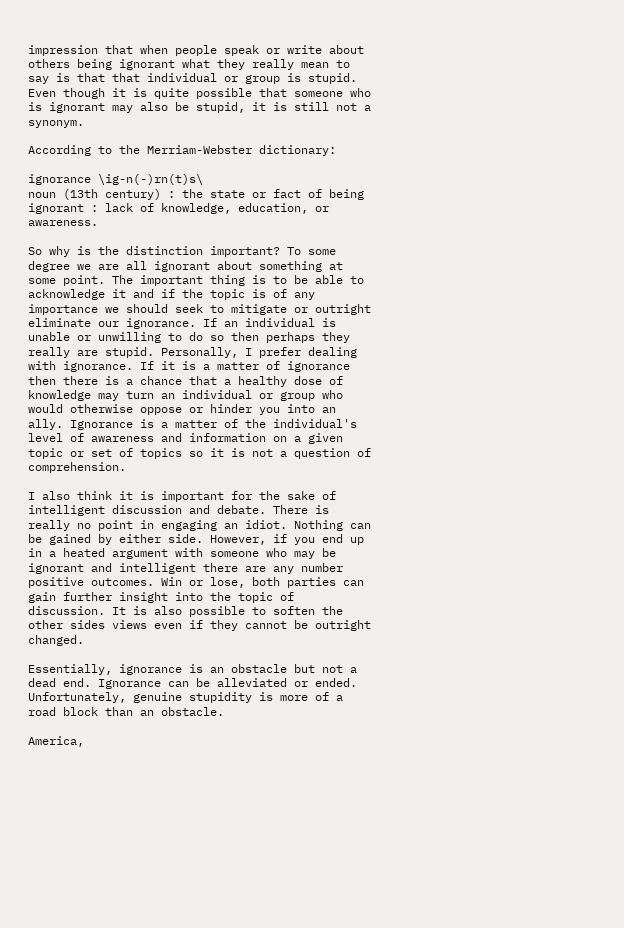impression that when people speak or write about others being ignorant what they really mean to say is that that individual or group is stupid. Even though it is quite possible that someone who is ignorant may also be stupid, it is still not a synonym.

According to the Merriam-Webster dictionary:

ignorance \ig-n(-)rn(t)s\
noun (13th century) : the state or fact of being ignorant : lack of knowledge, education, or awareness.

So why is the distinction important? To some degree we are all ignorant about something at some point. The important thing is to be able to acknowledge it and if the topic is of any importance we should seek to mitigate or outright eliminate our ignorance. If an individual is unable or unwilling to do so then perhaps they really are stupid. Personally, I prefer dealing with ignorance. If it is a matter of ignorance then there is a chance that a healthy dose of knowledge may turn an individual or group who would otherwise oppose or hinder you into an ally. Ignorance is a matter of the individual's level of awareness and information on a given topic or set of topics so it is not a question of comprehension.

I also think it is important for the sake of intelligent discussion and debate. There is really no point in engaging an idiot. Nothing can be gained by either side. However, if you end up in a heated argument with someone who may be ignorant and intelligent there are any number positive outcomes. Win or lose, both parties can gain further insight into the topic of discussion. It is also possible to soften the other sides views even if they cannot be outright changed.

Essentially, ignorance is an obstacle but not a dead end. Ignorance can be alleviated or ended. Unfortunately, genuine stupidity is more of a road block than an obstacle.

America,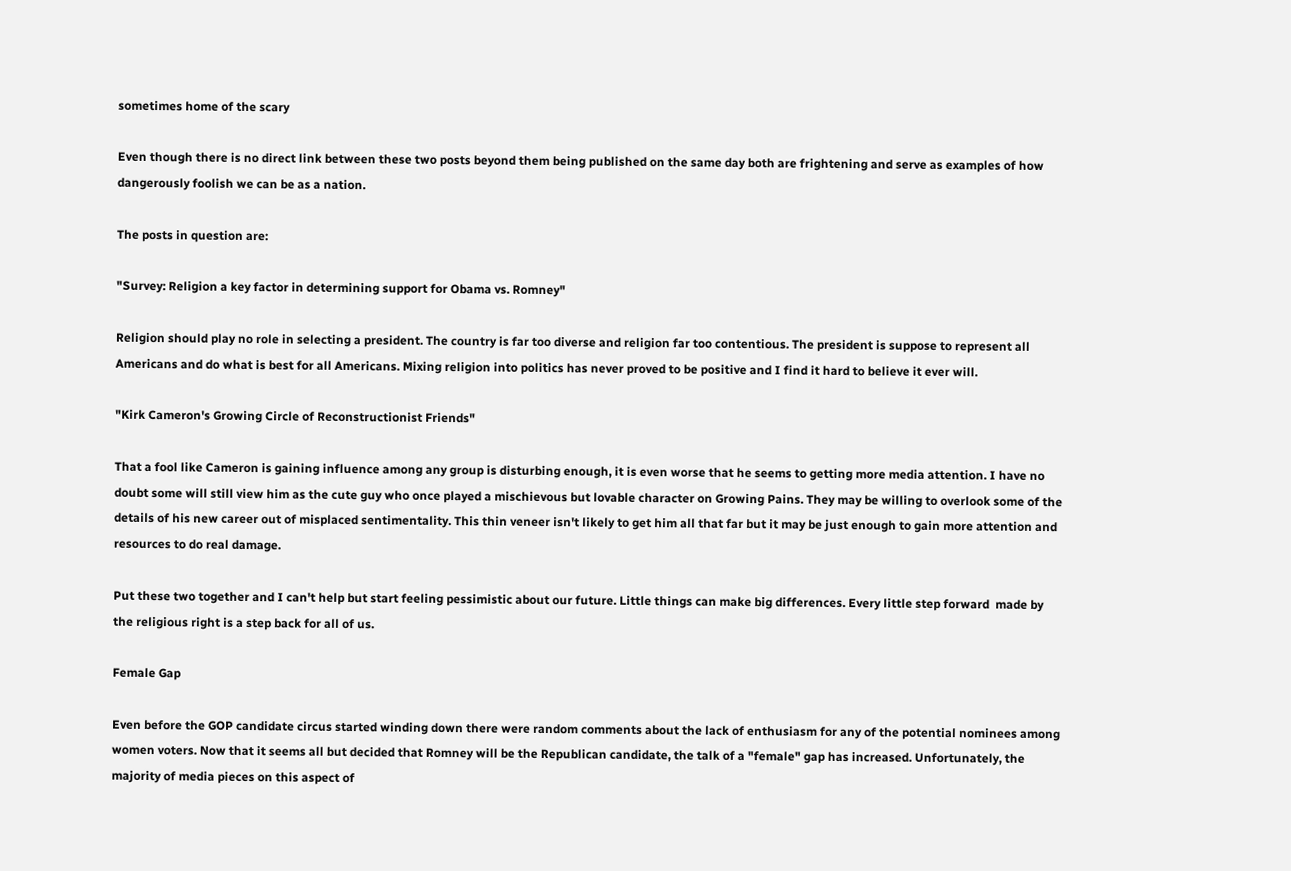sometimes home of the scary

Even though there is no direct link between these two posts beyond them being published on the same day both are frightening and serve as examples of how dangerously foolish we can be as a nation.

The posts in question are:

"Survey: Religion a key factor in determining support for Obama vs. Romney"

Religion should play no role in selecting a president. The country is far too diverse and religion far too contentious. The president is suppose to represent all Americans and do what is best for all Americans. Mixing religion into politics has never proved to be positive and I find it hard to believe it ever will.

"Kirk Cameron's Growing Circle of Reconstructionist Friends"

That a fool like Cameron is gaining influence among any group is disturbing enough, it is even worse that he seems to getting more media attention. I have no doubt some will still view him as the cute guy who once played a mischievous but lovable character on Growing Pains. They may be willing to overlook some of the details of his new career out of misplaced sentimentality. This thin veneer isn't likely to get him all that far but it may be just enough to gain more attention and resources to do real damage.

Put these two together and I can't help but start feeling pessimistic about our future. Little things can make big differences. Every little step forward  made by the religious right is a step back for all of us.

Female Gap

Even before the GOP candidate circus started winding down there were random comments about the lack of enthusiasm for any of the potential nominees among women voters. Now that it seems all but decided that Romney will be the Republican candidate, the talk of a "female" gap has increased. Unfortunately, the majority of media pieces on this aspect of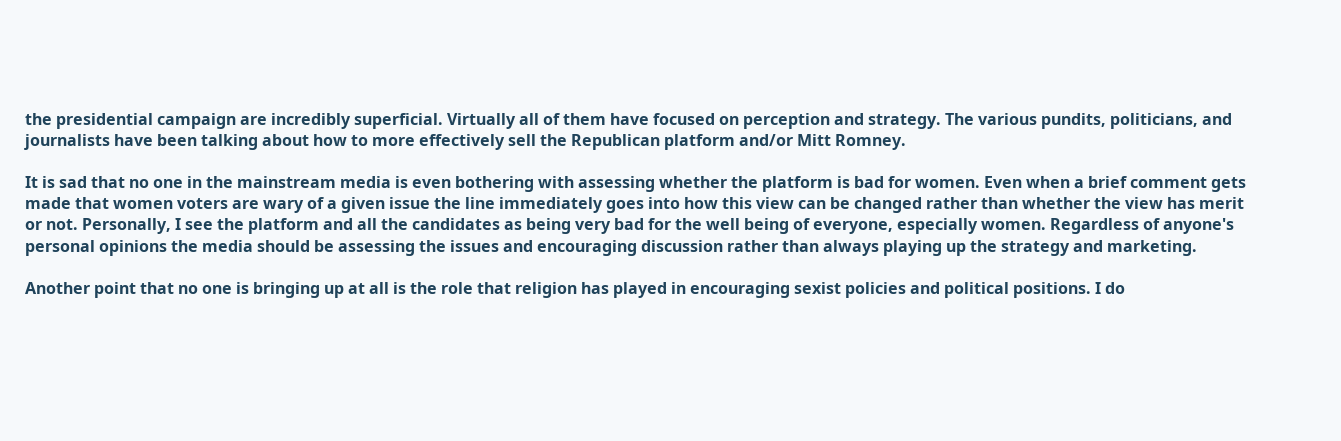the presidential campaign are incredibly superficial. Virtually all of them have focused on perception and strategy. The various pundits, politicians, and journalists have been talking about how to more effectively sell the Republican platform and/or Mitt Romney.

It is sad that no one in the mainstream media is even bothering with assessing whether the platform is bad for women. Even when a brief comment gets made that women voters are wary of a given issue the line immediately goes into how this view can be changed rather than whether the view has merit or not. Personally, I see the platform and all the candidates as being very bad for the well being of everyone, especially women. Regardless of anyone's personal opinions the media should be assessing the issues and encouraging discussion rather than always playing up the strategy and marketing.

Another point that no one is bringing up at all is the role that religion has played in encouraging sexist policies and political positions. I do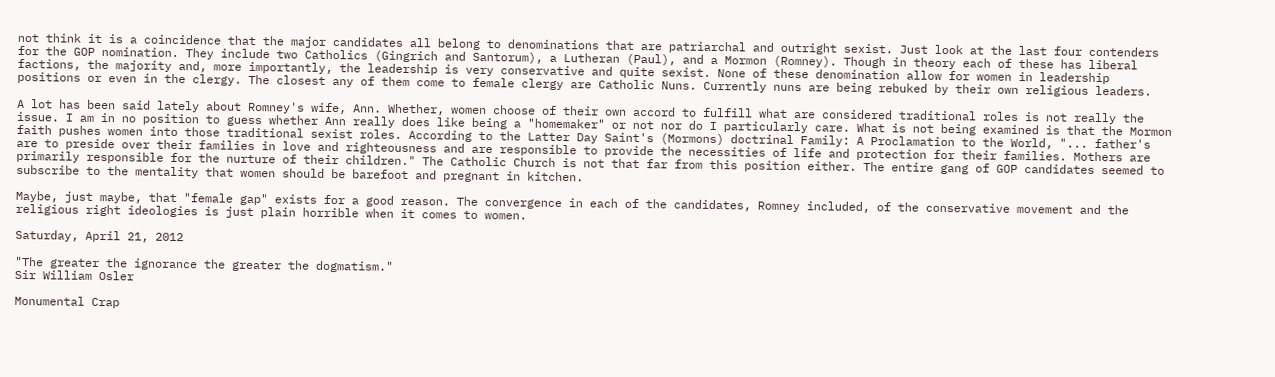not think it is a coincidence that the major candidates all belong to denominations that are patriarchal and outright sexist. Just look at the last four contenders for the GOP nomination. They include two Catholics (Gingrich and Santorum), a Lutheran (Paul), and a Mormon (Romney). Though in theory each of these has liberal factions, the majority and, more importantly, the leadership is very conservative and quite sexist. None of these denomination allow for women in leadership positions or even in the clergy. The closest any of them come to female clergy are Catholic Nuns. Currently nuns are being rebuked by their own religious leaders.

A lot has been said lately about Romney's wife, Ann. Whether, women choose of their own accord to fulfill what are considered traditional roles is not really the issue. I am in no position to guess whether Ann really does like being a "homemaker" or not nor do I particularly care. What is not being examined is that the Mormon faith pushes women into those traditional sexist roles. According to the Latter Day Saint's (Mormons) doctrinal Family: A Proclamation to the World, "... father's are to preside over their families in love and righteousness and are responsible to provide the necessities of life and protection for their families. Mothers are primarily responsible for the nurture of their children." The Catholic Church is not that far from this position either. The entire gang of GOP candidates seemed to subscribe to the mentality that women should be barefoot and pregnant in kitchen.

Maybe, just maybe, that "female gap" exists for a good reason. The convergence in each of the candidates, Romney included, of the conservative movement and the religious right ideologies is just plain horrible when it comes to women.

Saturday, April 21, 2012

"The greater the ignorance the greater the dogmatism."
Sir William Osler

Monumental Crap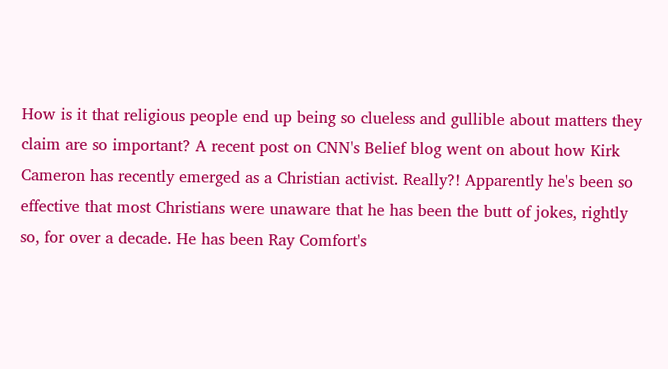How is it that religious people end up being so clueless and gullible about matters they claim are so important? A recent post on CNN's Belief blog went on about how Kirk Cameron has recently emerged as a Christian activist. Really?! Apparently he's been so effective that most Christians were unaware that he has been the butt of jokes, rightly so, for over a decade. He has been Ray Comfort's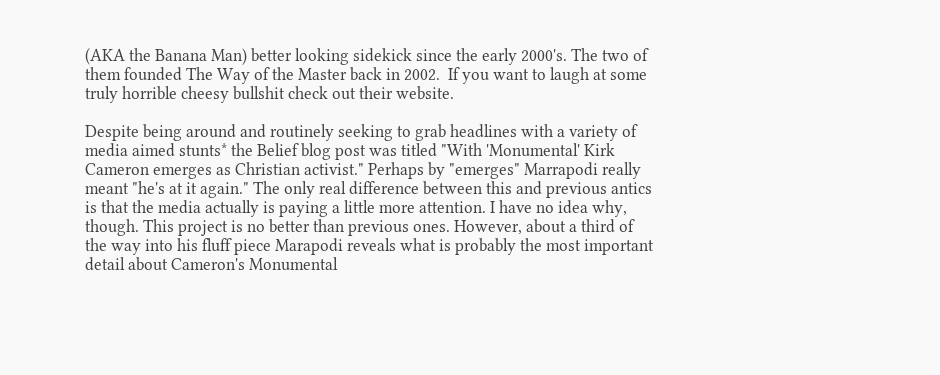(AKA the Banana Man) better looking sidekick since the early 2000's. The two of them founded The Way of the Master back in 2002.  If you want to laugh at some truly horrible cheesy bullshit check out their website.

Despite being around and routinely seeking to grab headlines with a variety of media aimed stunts* the Belief blog post was titled "With 'Monumental' Kirk Cameron emerges as Christian activist." Perhaps by "emerges" Marrapodi really meant "he's at it again." The only real difference between this and previous antics is that the media actually is paying a little more attention. I have no idea why, though. This project is no better than previous ones. However, about a third of the way into his fluff piece Marapodi reveals what is probably the most important detail about Cameron's Monumental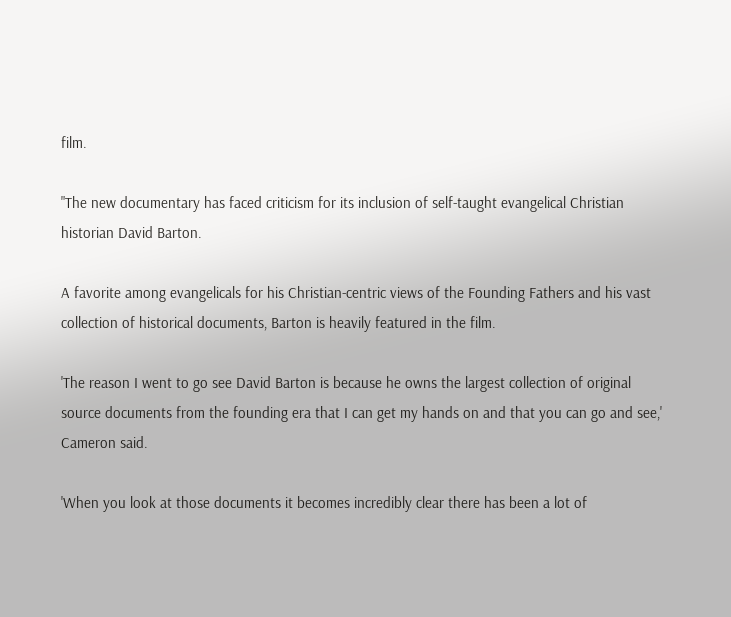film.

"The new documentary has faced criticism for its inclusion of self-taught evangelical Christian historian David Barton.

A favorite among evangelicals for his Christian-centric views of the Founding Fathers and his vast collection of historical documents, Barton is heavily featured in the film.

'The reason I went to go see David Barton is because he owns the largest collection of original source documents from the founding era that I can get my hands on and that you can go and see,' Cameron said.

'When you look at those documents it becomes incredibly clear there has been a lot of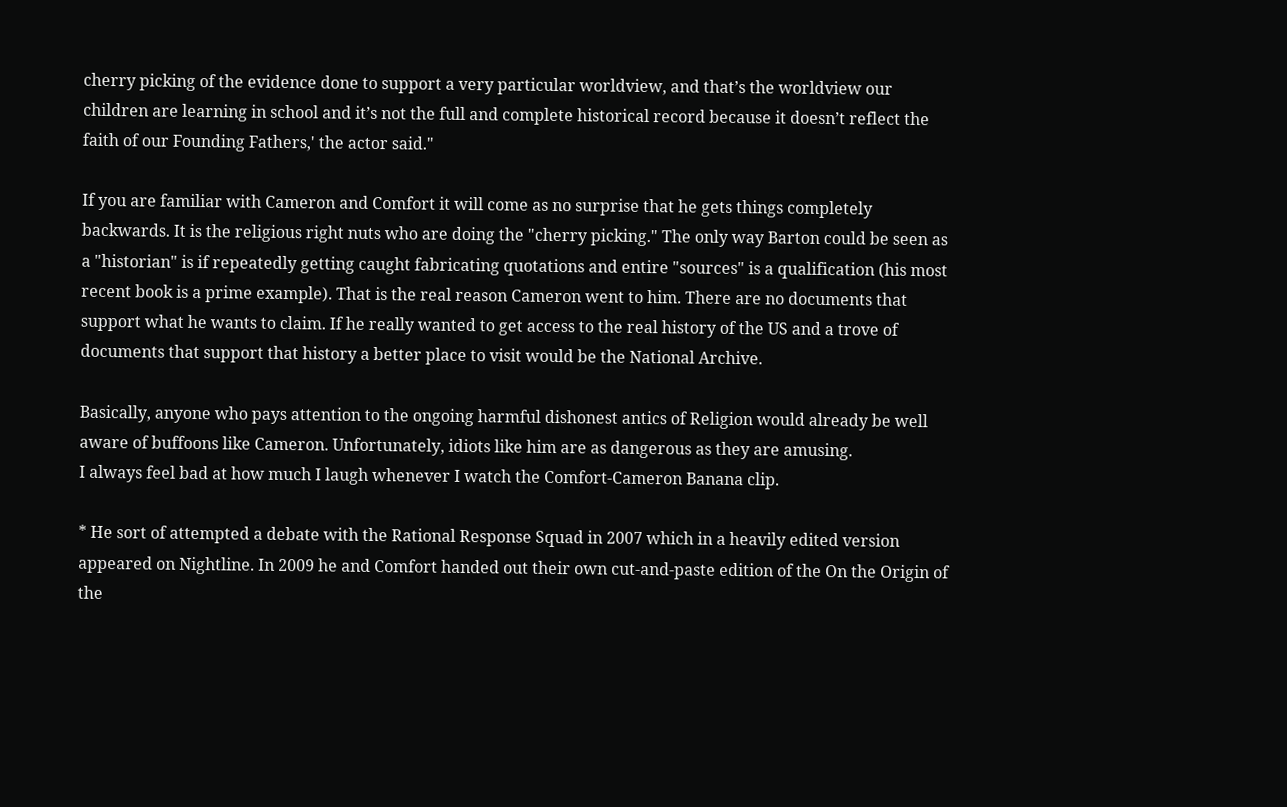cherry picking of the evidence done to support a very particular worldview, and that’s the worldview our children are learning in school and it’s not the full and complete historical record because it doesn’t reflect the faith of our Founding Fathers,' the actor said."

If you are familiar with Cameron and Comfort it will come as no surprise that he gets things completely backwards. It is the religious right nuts who are doing the "cherry picking." The only way Barton could be seen as a "historian" is if repeatedly getting caught fabricating quotations and entire "sources" is a qualification (his most recent book is a prime example). That is the real reason Cameron went to him. There are no documents that support what he wants to claim. If he really wanted to get access to the real history of the US and a trove of documents that support that history a better place to visit would be the National Archive.

Basically, anyone who pays attention to the ongoing harmful dishonest antics of Religion would already be well aware of buffoons like Cameron. Unfortunately, idiots like him are as dangerous as they are amusing.
I always feel bad at how much I laugh whenever I watch the Comfort-Cameron Banana clip.

* He sort of attempted a debate with the Rational Response Squad in 2007 which in a heavily edited version appeared on Nightline. In 2009 he and Comfort handed out their own cut-and-paste edition of the On the Origin of the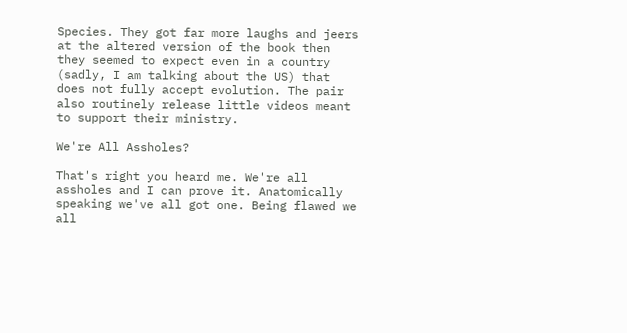Species. They got far more laughs and jeers at the altered version of the book then they seemed to expect even in a country (sadly, I am talking about the US) that does not fully accept evolution. The pair also routinely release little videos meant to support their ministry.

We're All Assholes?

That's right you heard me. We're all assholes and I can prove it. Anatomically speaking we've all got one. Being flawed we all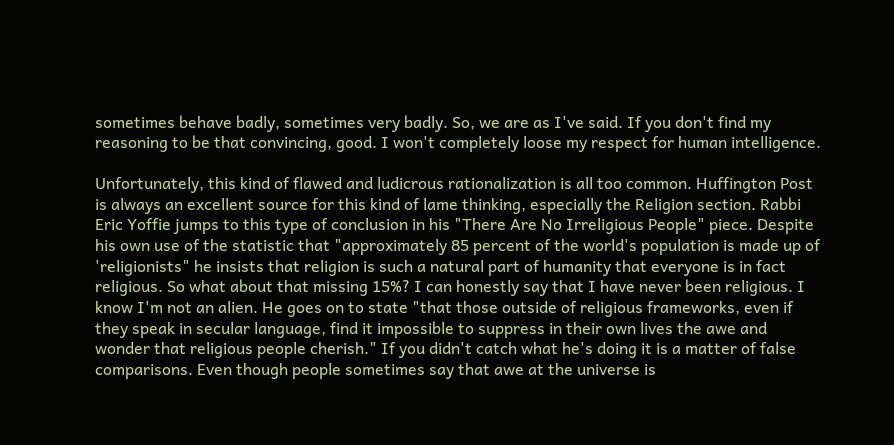sometimes behave badly, sometimes very badly. So, we are as I've said. If you don't find my reasoning to be that convincing, good. I won't completely loose my respect for human intelligence.

Unfortunately, this kind of flawed and ludicrous rationalization is all too common. Huffington Post is always an excellent source for this kind of lame thinking, especially the Religion section. Rabbi Eric Yoffie jumps to this type of conclusion in his "There Are No Irreligious People" piece. Despite his own use of the statistic that "approximately 85 percent of the world's population is made up of 'religionists" he insists that religion is such a natural part of humanity that everyone is in fact religious. So what about that missing 15%? I can honestly say that I have never been religious. I know I'm not an alien. He goes on to state "that those outside of religious frameworks, even if they speak in secular language, find it impossible to suppress in their own lives the awe and wonder that religious people cherish." If you didn't catch what he's doing it is a matter of false comparisons. Even though people sometimes say that awe at the universe is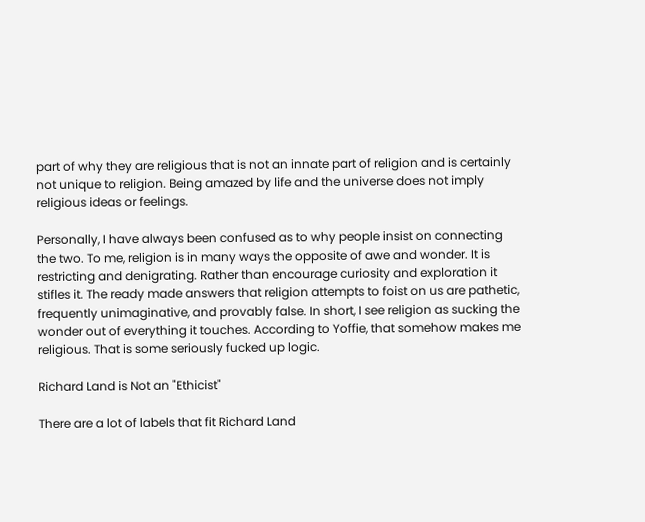part of why they are religious that is not an innate part of religion and is certainly not unique to religion. Being amazed by life and the universe does not imply religious ideas or feelings.

Personally, I have always been confused as to why people insist on connecting the two. To me, religion is in many ways the opposite of awe and wonder. It is restricting and denigrating. Rather than encourage curiosity and exploration it stifles it. The ready made answers that religion attempts to foist on us are pathetic, frequently unimaginative, and provably false. In short, I see religion as sucking the wonder out of everything it touches. According to Yoffie, that somehow makes me religious. That is some seriously fucked up logic.

Richard Land is Not an "Ethicist"

There are a lot of labels that fit Richard Land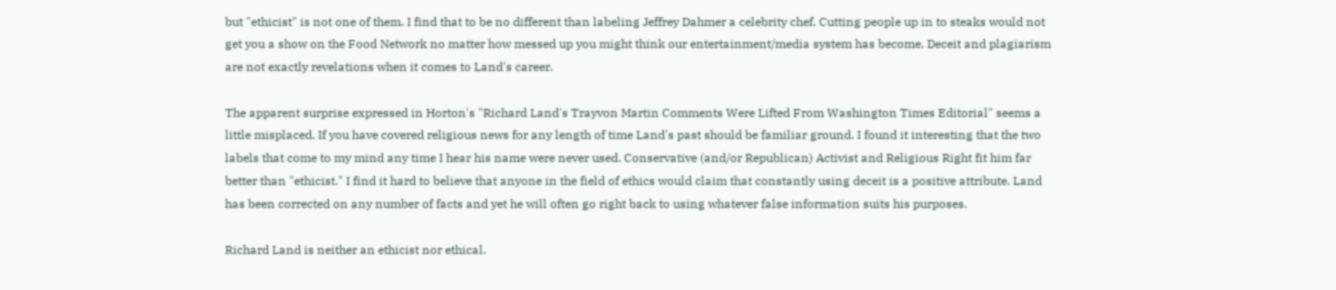but "ethicist" is not one of them. I find that to be no different than labeling Jeffrey Dahmer a celebrity chef. Cutting people up in to steaks would not get you a show on the Food Network no matter how messed up you might think our entertainment/media system has become. Deceit and plagiarism are not exactly revelations when it comes to Land's career.

The apparent surprise expressed in Horton's "Richard Land's Trayvon Martin Comments Were Lifted From Washington Times Editorial" seems a little misplaced. If you have covered religious news for any length of time Land's past should be familiar ground. I found it interesting that the two labels that come to my mind any time I hear his name were never used. Conservative (and/or Republican) Activist and Religious Right fit him far better than "ethicist." I find it hard to believe that anyone in the field of ethics would claim that constantly using deceit is a positive attribute. Land has been corrected on any number of facts and yet he will often go right back to using whatever false information suits his purposes.

Richard Land is neither an ethicist nor ethical.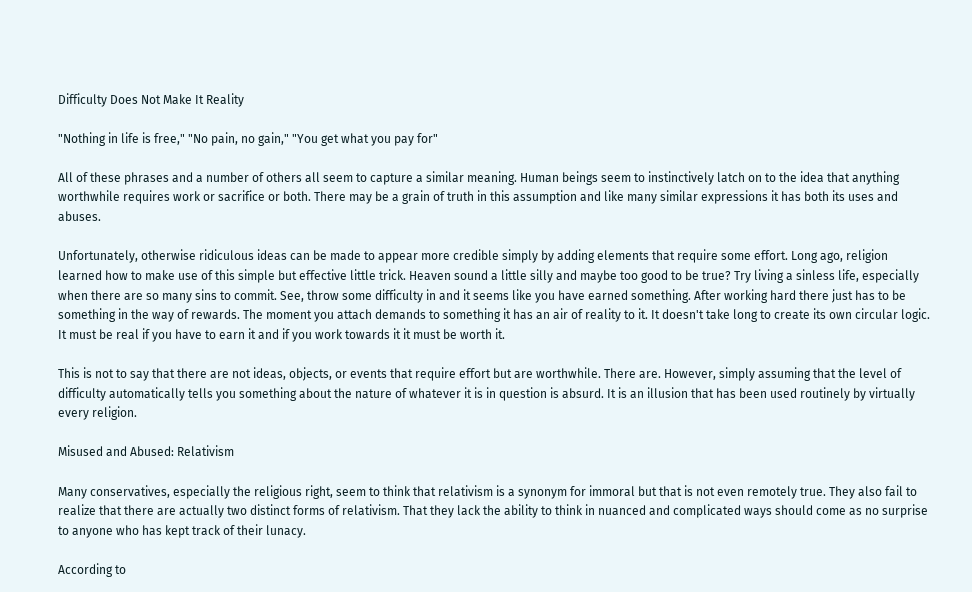Difficulty Does Not Make It Reality

"Nothing in life is free," "No pain, no gain," "You get what you pay for"

All of these phrases and a number of others all seem to capture a similar meaning. Human beings seem to instinctively latch on to the idea that anything worthwhile requires work or sacrifice or both. There may be a grain of truth in this assumption and like many similar expressions it has both its uses and abuses.

Unfortunately, otherwise ridiculous ideas can be made to appear more credible simply by adding elements that require some effort. Long ago, religion learned how to make use of this simple but effective little trick. Heaven sound a little silly and maybe too good to be true? Try living a sinless life, especially when there are so many sins to commit. See, throw some difficulty in and it seems like you have earned something. After working hard there just has to be something in the way of rewards. The moment you attach demands to something it has an air of reality to it. It doesn't take long to create its own circular logic. It must be real if you have to earn it and if you work towards it it must be worth it.

This is not to say that there are not ideas, objects, or events that require effort but are worthwhile. There are. However, simply assuming that the level of difficulty automatically tells you something about the nature of whatever it is in question is absurd. It is an illusion that has been used routinely by virtually every religion.

Misused and Abused: Relativism

Many conservatives, especially the religious right, seem to think that relativism is a synonym for immoral but that is not even remotely true. They also fail to realize that there are actually two distinct forms of relativism. That they lack the ability to think in nuanced and complicated ways should come as no surprise to anyone who has kept track of their lunacy.

According to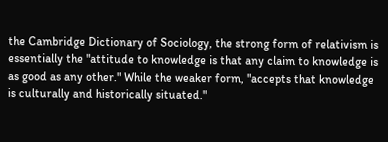the Cambridge Dictionary of Sociology, the strong form of relativism is essentially the "attitude to knowledge is that any claim to knowledge is as good as any other." While the weaker form, "accepts that knowledge is culturally and historically situated."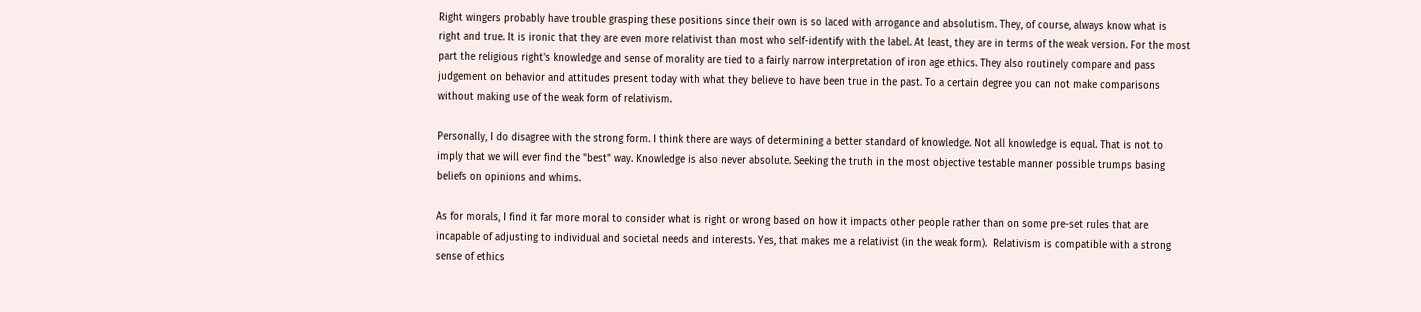Right wingers probably have trouble grasping these positions since their own is so laced with arrogance and absolutism. They, of course, always know what is right and true. It is ironic that they are even more relativist than most who self-identify with the label. At least, they are in terms of the weak version. For the most part the religious right's knowledge and sense of morality are tied to a fairly narrow interpretation of iron age ethics. They also routinely compare and pass judgement on behavior and attitudes present today with what they believe to have been true in the past. To a certain degree you can not make comparisons without making use of the weak form of relativism.

Personally, I do disagree with the strong form. I think there are ways of determining a better standard of knowledge. Not all knowledge is equal. That is not to imply that we will ever find the "best" way. Knowledge is also never absolute. Seeking the truth in the most objective testable manner possible trumps basing beliefs on opinions and whims.

As for morals, I find it far more moral to consider what is right or wrong based on how it impacts other people rather than on some pre-set rules that are incapable of adjusting to individual and societal needs and interests. Yes, that makes me a relativist (in the weak form).  Relativism is compatible with a strong sense of ethics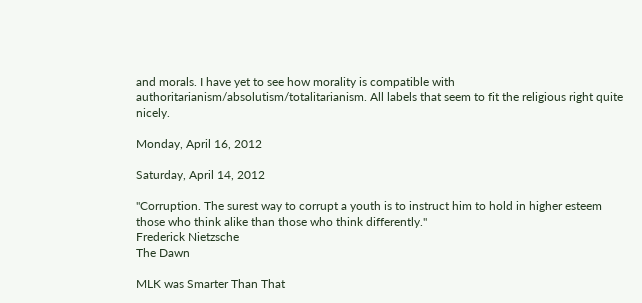and morals. I have yet to see how morality is compatible with authoritarianism/absolutism/totalitarianism. All labels that seem to fit the religious right quite nicely.

Monday, April 16, 2012

Saturday, April 14, 2012

"Corruption. The surest way to corrupt a youth is to instruct him to hold in higher esteem those who think alike than those who think differently."
Frederick Nietzsche
The Dawn

MLK was Smarter Than That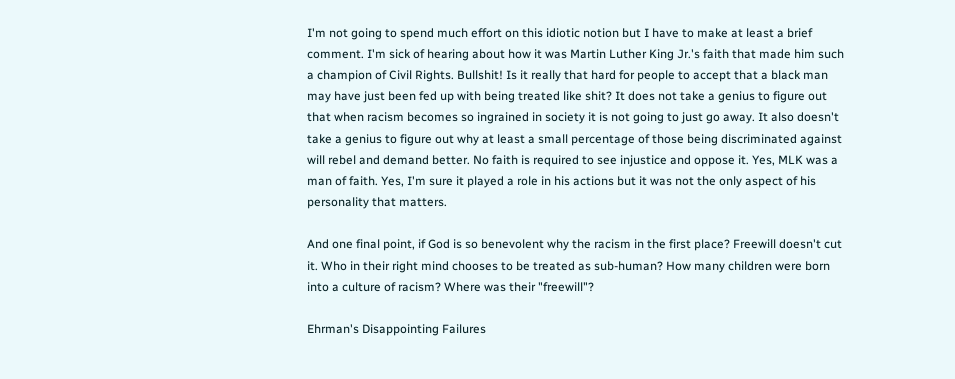I'm not going to spend much effort on this idiotic notion but I have to make at least a brief comment. I'm sick of hearing about how it was Martin Luther King Jr.'s faith that made him such a champion of Civil Rights. Bullshit! Is it really that hard for people to accept that a black man may have just been fed up with being treated like shit? It does not take a genius to figure out that when racism becomes so ingrained in society it is not going to just go away. It also doesn't take a genius to figure out why at least a small percentage of those being discriminated against will rebel and demand better. No faith is required to see injustice and oppose it. Yes, MLK was a man of faith. Yes, I'm sure it played a role in his actions but it was not the only aspect of his personality that matters.

And one final point, if God is so benevolent why the racism in the first place? Freewill doesn't cut it. Who in their right mind chooses to be treated as sub-human? How many children were born into a culture of racism? Where was their "freewill"?

Ehrman's Disappointing Failures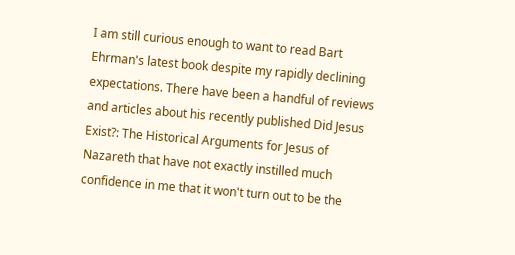I am still curious enough to want to read Bart Ehrman's latest book despite my rapidly declining expectations. There have been a handful of reviews and articles about his recently published Did Jesus Exist?: The Historical Arguments for Jesus of Nazareth that have not exactly instilled much confidence in me that it won't turn out to be the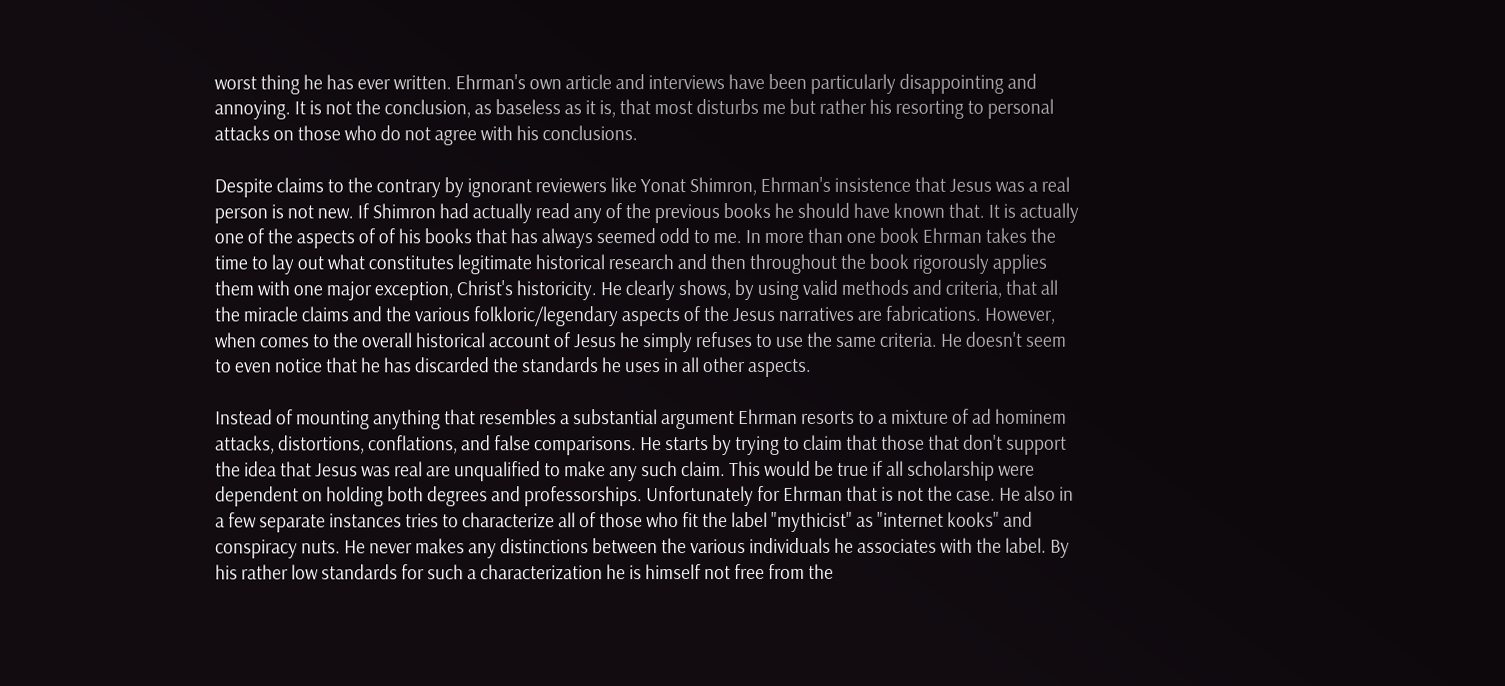worst thing he has ever written. Ehrman's own article and interviews have been particularly disappointing and annoying. It is not the conclusion, as baseless as it is, that most disturbs me but rather his resorting to personal attacks on those who do not agree with his conclusions.

Despite claims to the contrary by ignorant reviewers like Yonat Shimron, Ehrman's insistence that Jesus was a real person is not new. If Shimron had actually read any of the previous books he should have known that. It is actually one of the aspects of of his books that has always seemed odd to me. In more than one book Ehrman takes the time to lay out what constitutes legitimate historical research and then throughout the book rigorously applies them with one major exception, Christ's historicity. He clearly shows, by using valid methods and criteria, that all the miracle claims and the various folkloric/legendary aspects of the Jesus narratives are fabrications. However, when comes to the overall historical account of Jesus he simply refuses to use the same criteria. He doesn't seem to even notice that he has discarded the standards he uses in all other aspects.

Instead of mounting anything that resembles a substantial argument Ehrman resorts to a mixture of ad hominem attacks, distortions, conflations, and false comparisons. He starts by trying to claim that those that don't support the idea that Jesus was real are unqualified to make any such claim. This would be true if all scholarship were dependent on holding both degrees and professorships. Unfortunately for Ehrman that is not the case. He also in a few separate instances tries to characterize all of those who fit the label "mythicist" as "internet kooks" and conspiracy nuts. He never makes any distinctions between the various individuals he associates with the label. By his rather low standards for such a characterization he is himself not free from the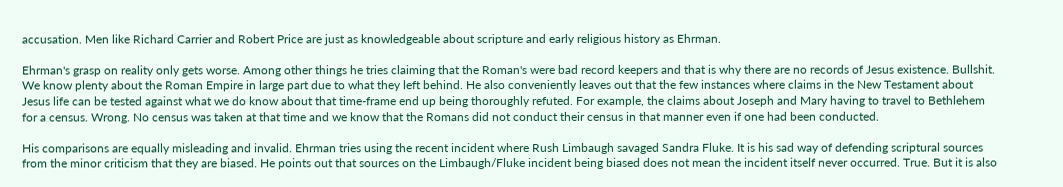accusation. Men like Richard Carrier and Robert Price are just as knowledgeable about scripture and early religious history as Ehrman.

Ehrman's grasp on reality only gets worse. Among other things he tries claiming that the Roman's were bad record keepers and that is why there are no records of Jesus existence. Bullshit. We know plenty about the Roman Empire in large part due to what they left behind. He also conveniently leaves out that the few instances where claims in the New Testament about Jesus life can be tested against what we do know about that time-frame end up being thoroughly refuted. For example, the claims about Joseph and Mary having to travel to Bethlehem for a census. Wrong. No census was taken at that time and we know that the Romans did not conduct their census in that manner even if one had been conducted.

His comparisons are equally misleading and invalid. Ehrman tries using the recent incident where Rush Limbaugh savaged Sandra Fluke. It is his sad way of defending scriptural sources from the minor criticism that they are biased. He points out that sources on the Limbaugh/Fluke incident being biased does not mean the incident itself never occurred. True. But it is also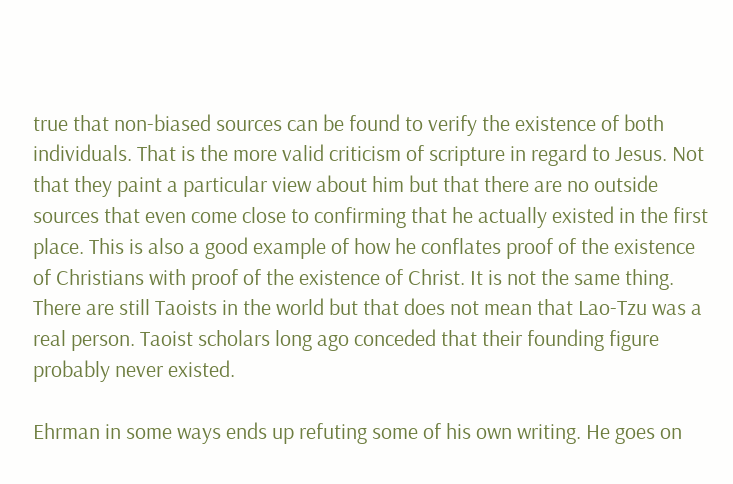true that non-biased sources can be found to verify the existence of both individuals. That is the more valid criticism of scripture in regard to Jesus. Not that they paint a particular view about him but that there are no outside sources that even come close to confirming that he actually existed in the first place. This is also a good example of how he conflates proof of the existence of Christians with proof of the existence of Christ. It is not the same thing. There are still Taoists in the world but that does not mean that Lao-Tzu was a real person. Taoist scholars long ago conceded that their founding figure probably never existed.

Ehrman in some ways ends up refuting some of his own writing. He goes on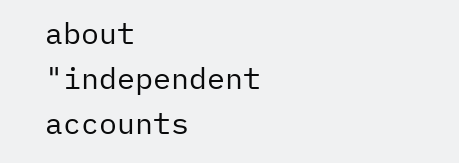about "independent accounts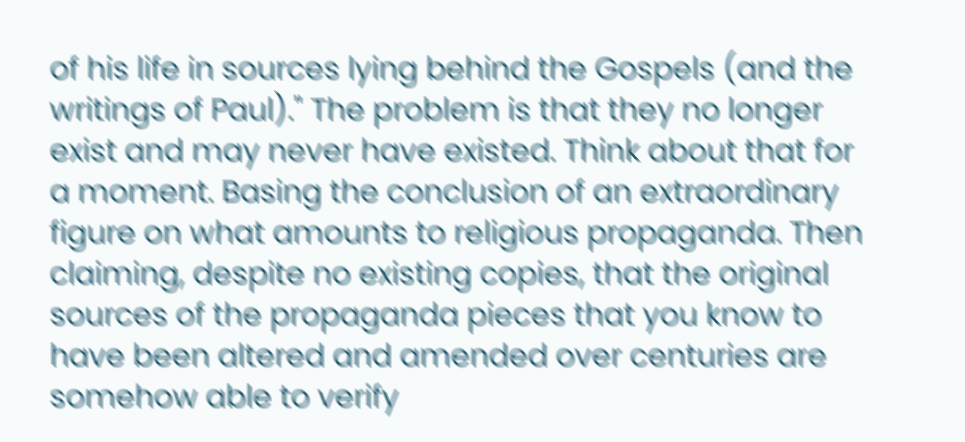of his life in sources lying behind the Gospels (and the writings of Paul)." The problem is that they no longer exist and may never have existed. Think about that for a moment. Basing the conclusion of an extraordinary figure on what amounts to religious propaganda. Then claiming, despite no existing copies, that the original sources of the propaganda pieces that you know to have been altered and amended over centuries are somehow able to verify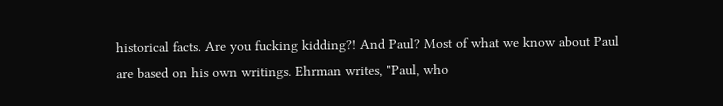historical facts. Are you fucking kidding?! And Paul? Most of what we know about Paul are based on his own writings. Ehrman writes, "Paul, who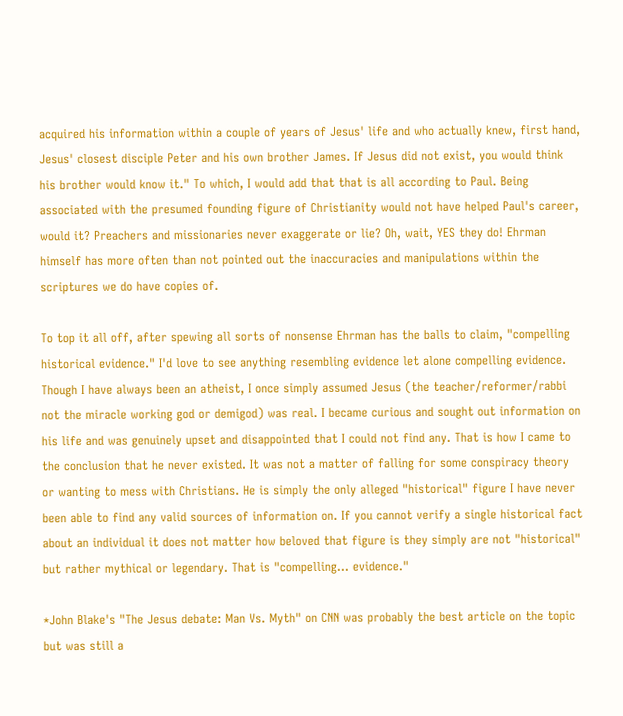acquired his information within a couple of years of Jesus' life and who actually knew, first hand, Jesus' closest disciple Peter and his own brother James. If Jesus did not exist, you would think his brother would know it." To which, I would add that that is all according to Paul. Being associated with the presumed founding figure of Christianity would not have helped Paul's career, would it? Preachers and missionaries never exaggerate or lie? Oh, wait, YES they do! Ehrman himself has more often than not pointed out the inaccuracies and manipulations within the scriptures we do have copies of.

To top it all off, after spewing all sorts of nonsense Ehrman has the balls to claim, "compelling historical evidence." I'd love to see anything resembling evidence let alone compelling evidence. Though I have always been an atheist, I once simply assumed Jesus (the teacher/reformer/rabbi not the miracle working god or demigod) was real. I became curious and sought out information on his life and was genuinely upset and disappointed that I could not find any. That is how I came to the conclusion that he never existed. It was not a matter of falling for some conspiracy theory or wanting to mess with Christians. He is simply the only alleged "historical" figure I have never been able to find any valid sources of information on. If you cannot verify a single historical fact about an individual it does not matter how beloved that figure is they simply are not "historical" but rather mythical or legendary. That is "compelling... evidence."

*John Blake's "The Jesus debate: Man Vs. Myth" on CNN was probably the best article on the topic but was still a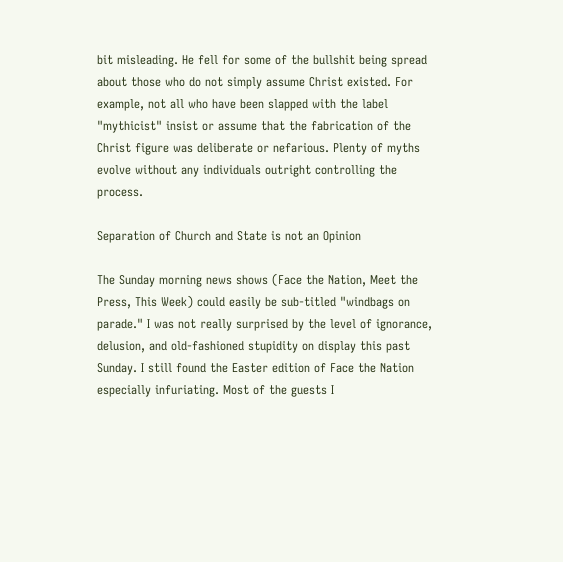bit misleading. He fell for some of the bullshit being spread about those who do not simply assume Christ existed. For example, not all who have been slapped with the label "mythicist" insist or assume that the fabrication of the Christ figure was deliberate or nefarious. Plenty of myths evolve without any individuals outright controlling the process.

Separation of Church and State is not an Opinion

The Sunday morning news shows (Face the Nation, Meet the Press, This Week) could easily be sub-titled "windbags on parade." I was not really surprised by the level of ignorance, delusion, and old-fashioned stupidity on display this past Sunday. I still found the Easter edition of Face the Nation especially infuriating. Most of the guests I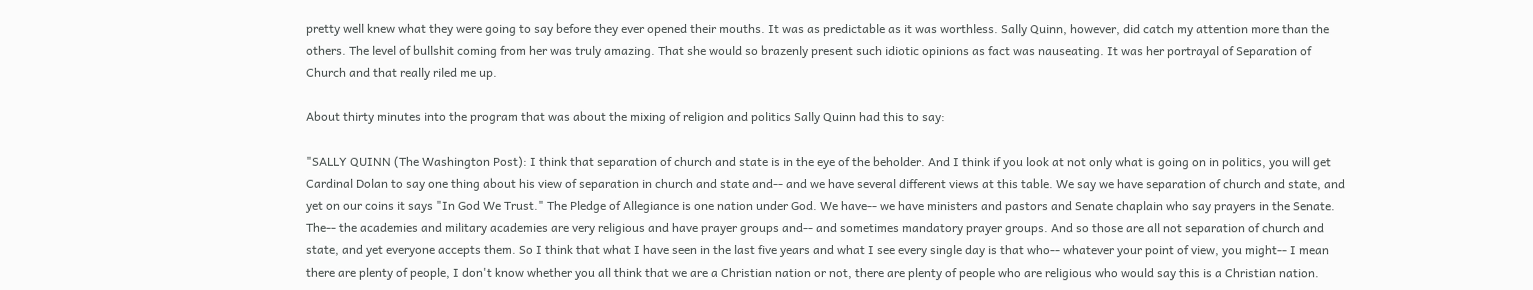pretty well knew what they were going to say before they ever opened their mouths. It was as predictable as it was worthless. Sally Quinn, however, did catch my attention more than the others. The level of bullshit coming from her was truly amazing. That she would so brazenly present such idiotic opinions as fact was nauseating. It was her portrayal of Separation of Church and that really riled me up.

About thirty minutes into the program that was about the mixing of religion and politics Sally Quinn had this to say:

"SALLY QUINN (The Washington Post): I think that separation of church and state is in the eye of the beholder. And I think if you look at not only what is going on in politics, you will get Cardinal Dolan to say one thing about his view of separation in church and state and-- and we have several different views at this table. We say we have separation of church and state, and yet on our coins it says "In God We Trust." The Pledge of Allegiance is one nation under God. We have-- we have ministers and pastors and Senate chaplain who say prayers in the Senate. The-- the academies and military academies are very religious and have prayer groups and-- and sometimes mandatory prayer groups. And so those are all not separation of church and state, and yet everyone accepts them. So I think that what I have seen in the last five years and what I see every single day is that who-- whatever your point of view, you might-- I mean there are plenty of people, I don't know whether you all think that we are a Christian nation or not, there are plenty of people who are religious who would say this is a Christian nation.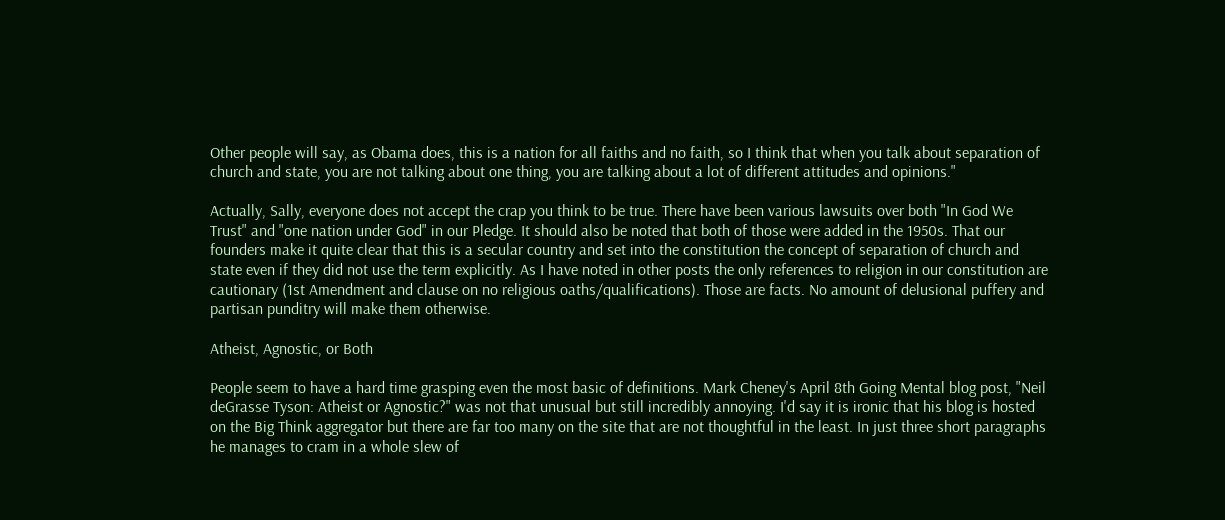Other people will say, as Obama does, this is a nation for all faiths and no faith, so I think that when you talk about separation of church and state, you are not talking about one thing, you are talking about a lot of different attitudes and opinions."

Actually, Sally, everyone does not accept the crap you think to be true. There have been various lawsuits over both "In God We Trust" and "one nation under God" in our Pledge. It should also be noted that both of those were added in the 1950s. That our founders make it quite clear that this is a secular country and set into the constitution the concept of separation of church and state even if they did not use the term explicitly. As I have noted in other posts the only references to religion in our constitution are cautionary (1st Amendment and clause on no religious oaths/qualifications). Those are facts. No amount of delusional puffery and partisan punditry will make them otherwise.

Atheist, Agnostic, or Both

People seem to have a hard time grasping even the most basic of definitions. Mark Cheney's April 8th Going Mental blog post, "Neil deGrasse Tyson: Atheist or Agnostic?" was not that unusual but still incredibly annoying. I'd say it is ironic that his blog is hosted on the Big Think aggregator but there are far too many on the site that are not thoughtful in the least. In just three short paragraphs he manages to cram in a whole slew of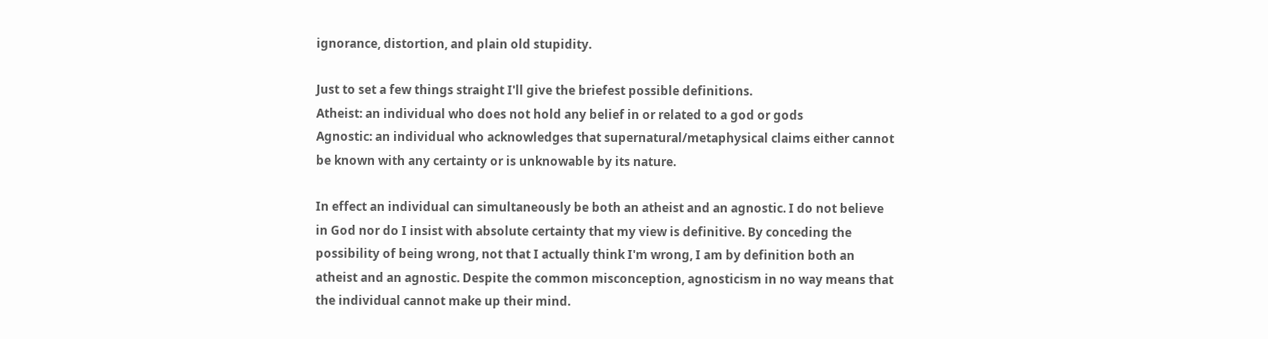ignorance, distortion, and plain old stupidity.

Just to set a few things straight I'll give the briefest possible definitions.
Atheist: an individual who does not hold any belief in or related to a god or gods
Agnostic: an individual who acknowledges that supernatural/metaphysical claims either cannot be known with any certainty or is unknowable by its nature.

In effect an individual can simultaneously be both an atheist and an agnostic. I do not believe in God nor do I insist with absolute certainty that my view is definitive. By conceding the possibility of being wrong, not that I actually think I'm wrong, I am by definition both an atheist and an agnostic. Despite the common misconception, agnosticism in no way means that the individual cannot make up their mind.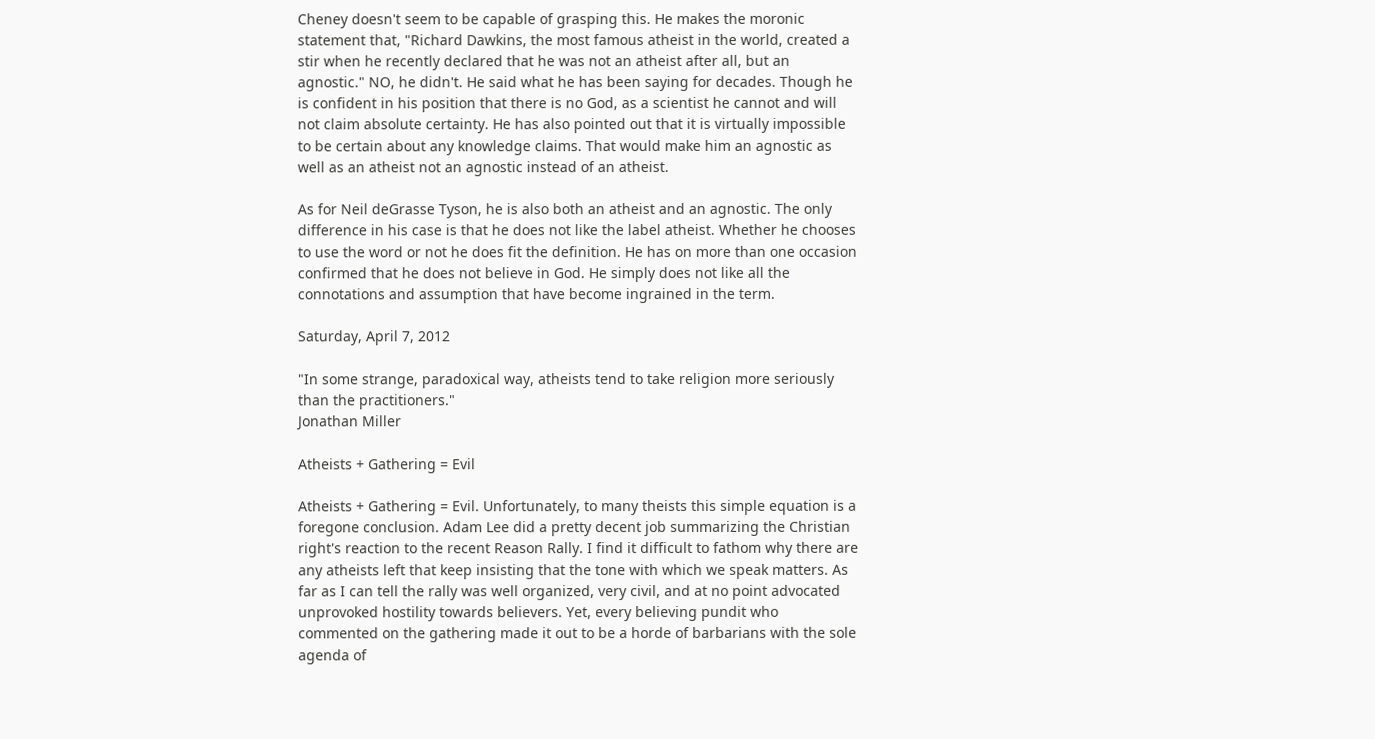Cheney doesn't seem to be capable of grasping this. He makes the moronic statement that, "Richard Dawkins, the most famous atheist in the world, created a stir when he recently declared that he was not an atheist after all, but an agnostic." NO, he didn't. He said what he has been saying for decades. Though he is confident in his position that there is no God, as a scientist he cannot and will not claim absolute certainty. He has also pointed out that it is virtually impossible to be certain about any knowledge claims. That would make him an agnostic as well as an atheist not an agnostic instead of an atheist.

As for Neil deGrasse Tyson, he is also both an atheist and an agnostic. The only difference in his case is that he does not like the label atheist. Whether he chooses to use the word or not he does fit the definition. He has on more than one occasion confirmed that he does not believe in God. He simply does not like all the connotations and assumption that have become ingrained in the term.

Saturday, April 7, 2012

"In some strange, paradoxical way, atheists tend to take religion more seriously than the practitioners."
Jonathan Miller

Atheists + Gathering = Evil

Atheists + Gathering = Evil. Unfortunately, to many theists this simple equation is a foregone conclusion. Adam Lee did a pretty decent job summarizing the Christian right's reaction to the recent Reason Rally. I find it difficult to fathom why there are any atheists left that keep insisting that the tone with which we speak matters. As far as I can tell the rally was well organized, very civil, and at no point advocated unprovoked hostility towards believers. Yet, every believing pundit who commented on the gathering made it out to be a horde of barbarians with the sole agenda of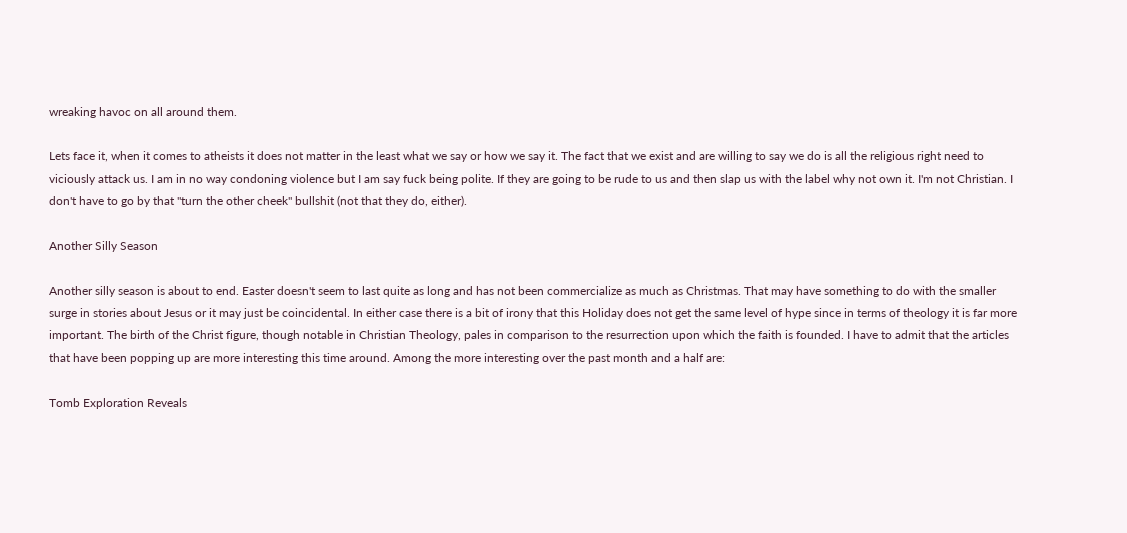wreaking havoc on all around them.

Lets face it, when it comes to atheists it does not matter in the least what we say or how we say it. The fact that we exist and are willing to say we do is all the religious right need to viciously attack us. I am in no way condoning violence but I am say fuck being polite. If they are going to be rude to us and then slap us with the label why not own it. I'm not Christian. I don't have to go by that "turn the other cheek" bullshit (not that they do, either).

Another Silly Season

Another silly season is about to end. Easter doesn't seem to last quite as long and has not been commercialize as much as Christmas. That may have something to do with the smaller surge in stories about Jesus or it may just be coincidental. In either case there is a bit of irony that this Holiday does not get the same level of hype since in terms of theology it is far more important. The birth of the Christ figure, though notable in Christian Theology, pales in comparison to the resurrection upon which the faith is founded. I have to admit that the articles that have been popping up are more interesting this time around. Among the more interesting over the past month and a half are:

Tomb Exploration Reveals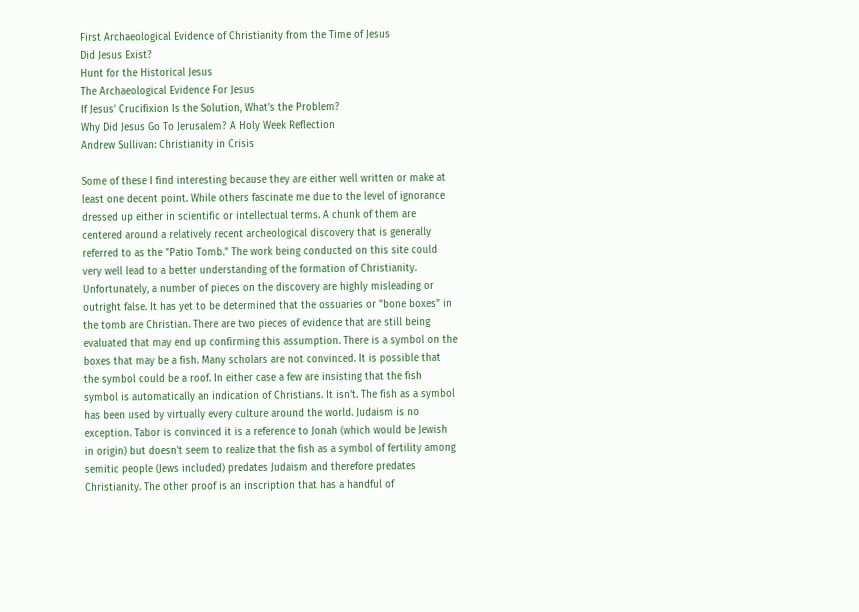First Archaeological Evidence of Christianity from the Time of Jesus
Did Jesus Exist?
Hunt for the Historical Jesus
The Archaeological Evidence For Jesus
If Jesus' Crucifixion Is the Solution, What's the Problem?
Why Did Jesus Go To Jerusalem? A Holy Week Reflection
Andrew Sullivan: Christianity in Crisis

Some of these I find interesting because they are either well written or make at least one decent point. While others fascinate me due to the level of ignorance dressed up either in scientific or intellectual terms. A chunk of them are centered around a relatively recent archeological discovery that is generally referred to as the "Patio Tomb." The work being conducted on this site could very well lead to a better understanding of the formation of Christianity. Unfortunately, a number of pieces on the discovery are highly misleading or outright false. It has yet to be determined that the ossuaries or "bone boxes" in the tomb are Christian. There are two pieces of evidence that are still being evaluated that may end up confirming this assumption. There is a symbol on the boxes that may be a fish. Many scholars are not convinced. It is possible that the symbol could be a roof. In either case a few are insisting that the fish symbol is automatically an indication of Christians. It isn't. The fish as a symbol has been used by virtually every culture around the world. Judaism is no exception. Tabor is convinced it is a reference to Jonah (which would be Jewish in origin) but doesn't seem to realize that the fish as a symbol of fertility among semitic people (Jews included) predates Judaism and therefore predates Christianity. The other proof is an inscription that has a handful of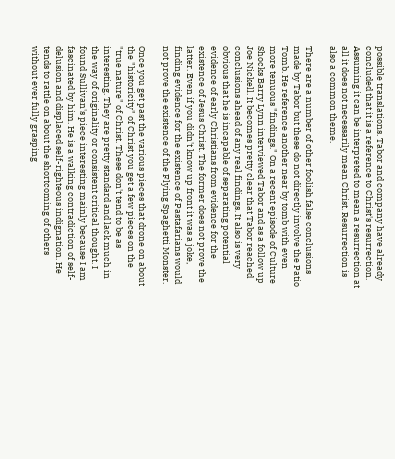possible translations. Tabor and company have already concluded that it is a reference to Christ's resurrection. Assuming it can be interpreted to mean a resurrection at all it does not necessarily mean Christ. Resurrection is also a common theme.

There are a number of other foolish false conclusions made by Tabor but these do not directly involve the Patio Tomb. He reference another near by tomb with even more tenuous "findings." On a recent episode of Culture Shocks Barry Lynn interviewed Tabor and as a follow up Joe Nickell. It becomes pretty clear that Tabor reached conclusions ahead of any real findings. It also is very obvious that he is incapable of separating potential evidence of early Christians from evidence for the existence of Jesus Christ. The former does not prove the latter. Even if you didn't know up front it was a joke, finding evidence for the existence of Pastafarians would not prove the existence of the Flying Spaghetti Monster.

Once you get past the various pieces that drone on about the "historicity" of Christ you get a few pieces on the "true nature" of Christ. These don't tend to be as interesting. They are pretty standard and lack much in the way of originality or consistent critical thought. I found Sullivan's piece interesting mainly because I am fascinated by him. He is a walking contradiction of self-delusion and displaced self-righteous indignation. He tends to rattle on about the shortcoming of others without ever fully grasping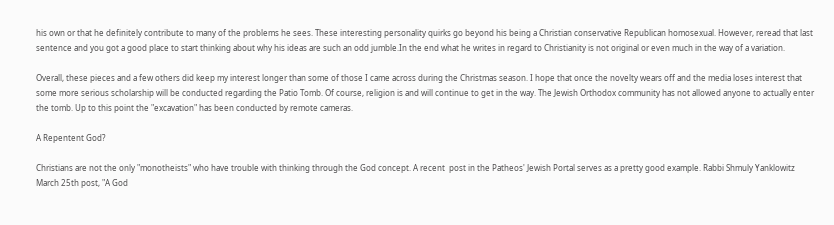his own or that he definitely contribute to many of the problems he sees. These interesting personality quirks go beyond his being a Christian conservative Republican homosexual. However, reread that last sentence and you got a good place to start thinking about why his ideas are such an odd jumble.In the end what he writes in regard to Christianity is not original or even much in the way of a variation.

Overall, these pieces and a few others did keep my interest longer than some of those I came across during the Christmas season. I hope that once the novelty wears off and the media loses interest that some more serious scholarship will be conducted regarding the Patio Tomb. Of course, religion is and will continue to get in the way. The Jewish Orthodox community has not allowed anyone to actually enter the tomb. Up to this point the "excavation" has been conducted by remote cameras.

A Repentent God?

Christians are not the only "monotheists" who have trouble with thinking through the God concept. A recent  post in the Patheos' Jewish Portal serves as a pretty good example. Rabbi Shmuly Yanklowitz March 25th post, "A God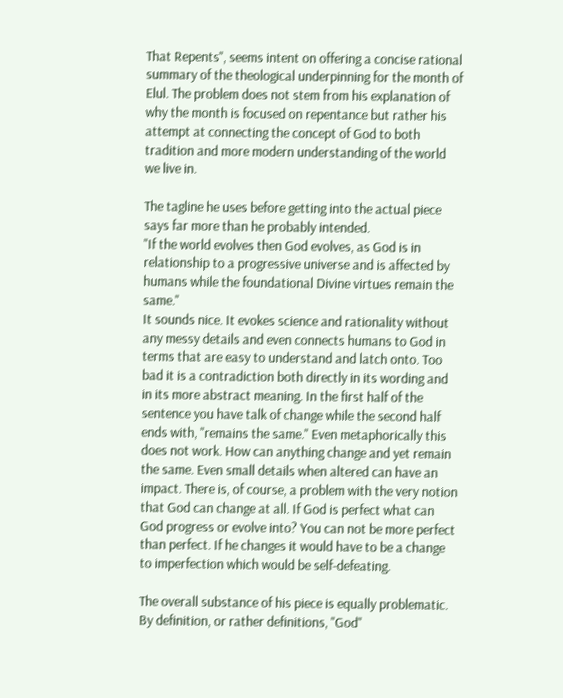That Repents", seems intent on offering a concise rational summary of the theological underpinning for the month of Elul. The problem does not stem from his explanation of why the month is focused on repentance but rather his attempt at connecting the concept of God to both tradition and more modern understanding of the world we live in.

The tagline he uses before getting into the actual piece says far more than he probably intended.
"If the world evolves then God evolves, as God is in relationship to a progressive universe and is affected by humans while the foundational Divine virtues remain the same."
It sounds nice. It evokes science and rationality without any messy details and even connects humans to God in terms that are easy to understand and latch onto. Too bad it is a contradiction both directly in its wording and in its more abstract meaning. In the first half of the sentence you have talk of change while the second half ends with, "remains the same." Even metaphorically this does not work. How can anything change and yet remain the same. Even small details when altered can have an impact. There is, of course, a problem with the very notion that God can change at all. If God is perfect what can God progress or evolve into? You can not be more perfect than perfect. If he changes it would have to be a change to imperfection which would be self-defeating.

The overall substance of his piece is equally problematic. By definition, or rather definitions, "God"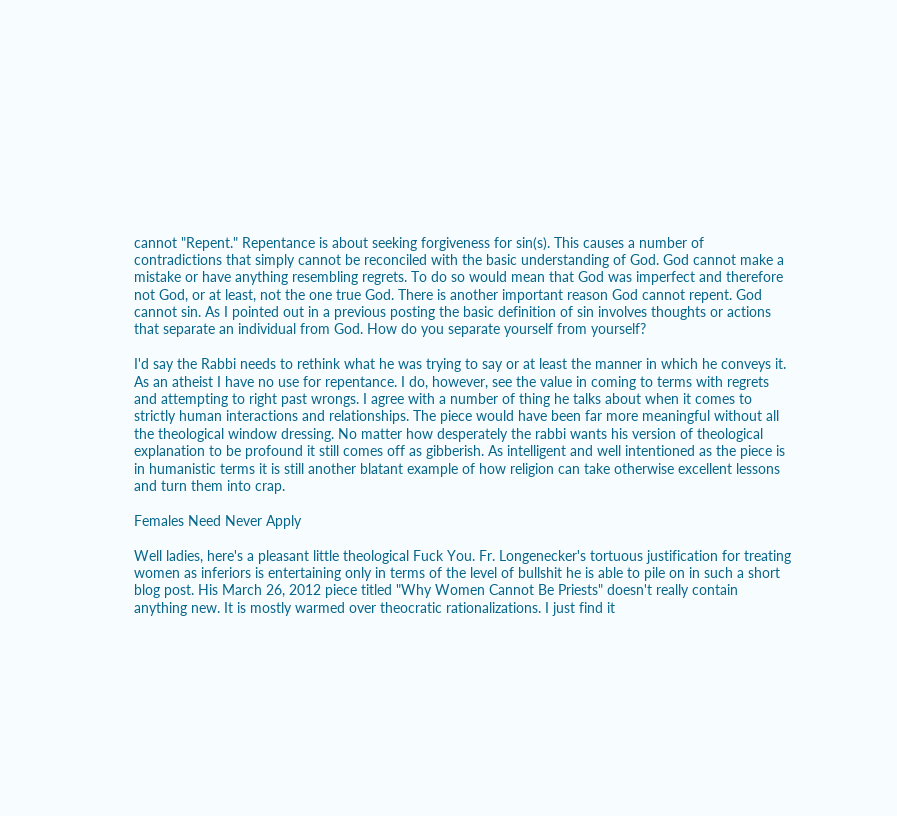cannot "Repent." Repentance is about seeking forgiveness for sin(s). This causes a number of contradictions that simply cannot be reconciled with the basic understanding of God. God cannot make a mistake or have anything resembling regrets. To do so would mean that God was imperfect and therefore not God, or at least, not the one true God. There is another important reason God cannot repent. God cannot sin. As I pointed out in a previous posting the basic definition of sin involves thoughts or actions that separate an individual from God. How do you separate yourself from yourself?

I'd say the Rabbi needs to rethink what he was trying to say or at least the manner in which he conveys it. As an atheist I have no use for repentance. I do, however, see the value in coming to terms with regrets and attempting to right past wrongs. I agree with a number of thing he talks about when it comes to strictly human interactions and relationships. The piece would have been far more meaningful without all the theological window dressing. No matter how desperately the rabbi wants his version of theological explanation to be profound it still comes off as gibberish. As intelligent and well intentioned as the piece is in humanistic terms it is still another blatant example of how religion can take otherwise excellent lessons and turn them into crap.

Females Need Never Apply

Well ladies, here's a pleasant little theological Fuck You. Fr. Longenecker's tortuous justification for treating women as inferiors is entertaining only in terms of the level of bullshit he is able to pile on in such a short blog post. His March 26, 2012 piece titled "Why Women Cannot Be Priests" doesn't really contain anything new. It is mostly warmed over theocratic rationalizations. I just find it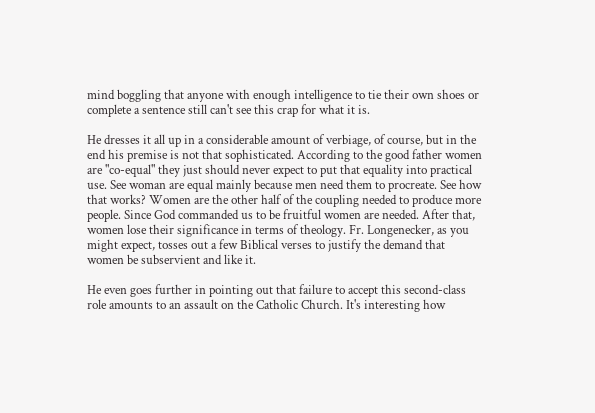mind boggling that anyone with enough intelligence to tie their own shoes or complete a sentence still can't see this crap for what it is.

He dresses it all up in a considerable amount of verbiage, of course, but in the end his premise is not that sophisticated. According to the good father women are "co-equal" they just should never expect to put that equality into practical use. See woman are equal mainly because men need them to procreate. See how that works? Women are the other half of the coupling needed to produce more people. Since God commanded us to be fruitful women are needed. After that, women lose their significance in terms of theology. Fr. Longenecker, as you might expect, tosses out a few Biblical verses to justify the demand that women be subservient and like it.

He even goes further in pointing out that failure to accept this second-class role amounts to an assault on the Catholic Church. It's interesting how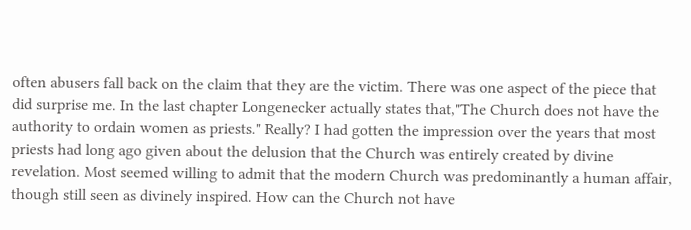often abusers fall back on the claim that they are the victim. There was one aspect of the piece that did surprise me. In the last chapter Longenecker actually states that,"The Church does not have the authority to ordain women as priests." Really? I had gotten the impression over the years that most priests had long ago given about the delusion that the Church was entirely created by divine revelation. Most seemed willing to admit that the modern Church was predominantly a human affair, though still seen as divinely inspired. How can the Church not have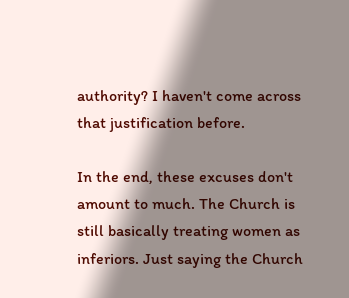authority? I haven't come across that justification before.

In the end, these excuses don't amount to much. The Church is still basically treating women as inferiors. Just saying the Church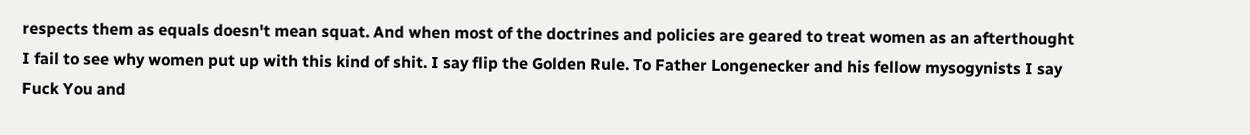respects them as equals doesn't mean squat. And when most of the doctrines and policies are geared to treat women as an afterthought I fail to see why women put up with this kind of shit. I say flip the Golden Rule. To Father Longenecker and his fellow mysogynists I say Fuck You and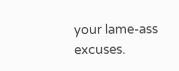your lame-ass excuses.